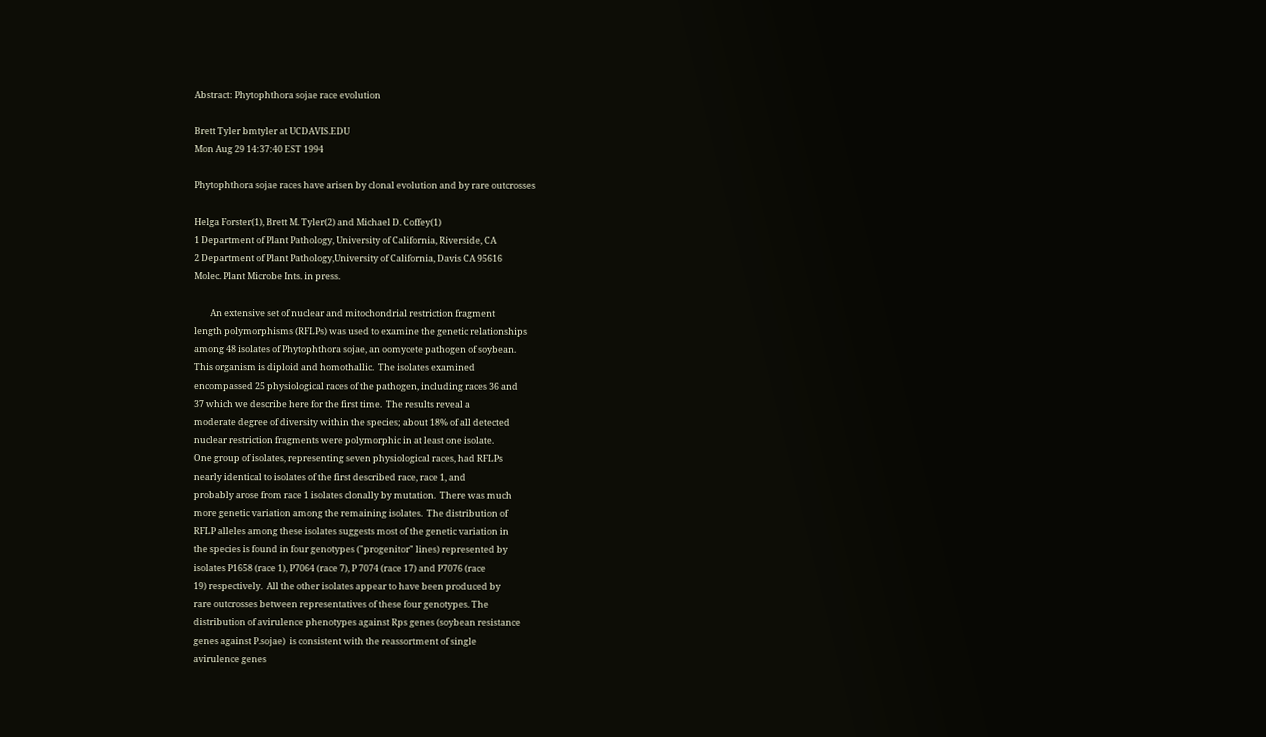Abstract: Phytophthora sojae race evolution

Brett Tyler bmtyler at UCDAVIS.EDU
Mon Aug 29 14:37:40 EST 1994

Phytophthora sojae races have arisen by clonal evolution and by rare outcrosses

Helga Forster(1), Brett M. Tyler(2) and Michael D. Coffey(1)
1 Department of Plant Pathology, University of California, Riverside, CA
2 Department of Plant Pathology,University of California, Davis CA 95616
Molec. Plant Microbe Ints. in press.

        An extensive set of nuclear and mitochondrial restriction fragment
length polymorphisms (RFLPs) was used to examine the genetic relationships
among 48 isolates of Phytophthora sojae, an oomycete pathogen of soybean.
This organism is diploid and homothallic.  The isolates examined
encompassed 25 physiological races of the pathogen, including races 36 and
37 which we describe here for the first time.  The results reveal a
moderate degree of diversity within the species; about 18% of all detected
nuclear restriction fragments were polymorphic in at least one isolate.
One group of isolates, representing seven physiological races, had RFLPs
nearly identical to isolates of the first described race, race 1, and
probably arose from race 1 isolates clonally by mutation.  There was much
more genetic variation among the remaining isolates.  The distribution of
RFLP alleles among these isolates suggests most of the genetic variation in
the species is found in four genotypes ("progenitor" lines) represented by
isolates P1658 (race 1), P7064 (race 7), P 7074 (race 17) and P7076 (race
19) respectively.  All the other isolates appear to have been produced by
rare outcrosses between representatives of these four genotypes. The
distribution of avirulence phenotypes against Rps genes (soybean resistance
genes against P.sojae)  is consistent with the reassortment of single
avirulence genes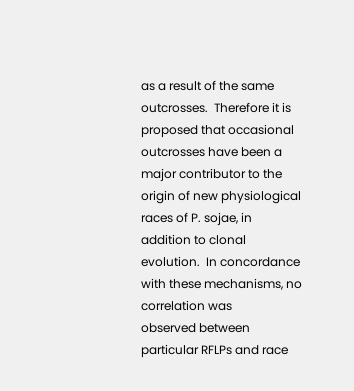as a result of the same outcrosses.  Therefore it is
proposed that occasional outcrosses have been a major contributor to the
origin of new physiological races of P. sojae, in addition to clonal
evolution.  In concordance with these mechanisms, no correlation was
observed between particular RFLPs and race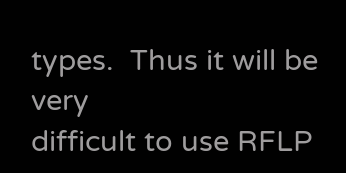types.  Thus it will be very
difficult to use RFLP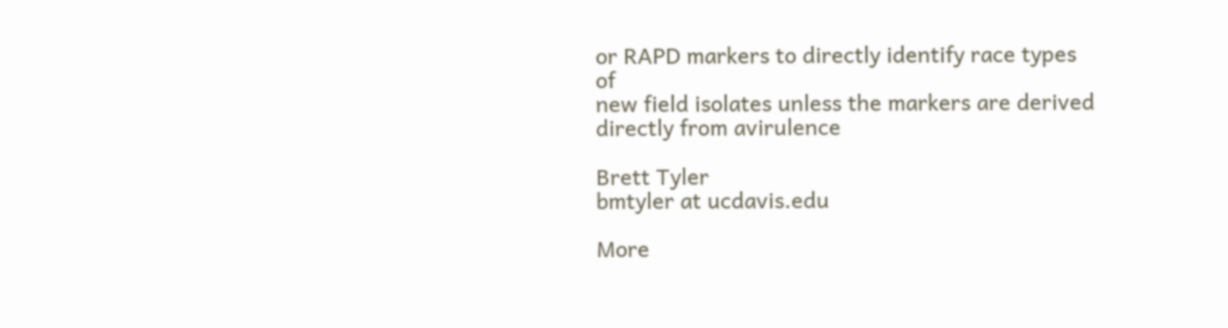or RAPD markers to directly identify race types of
new field isolates unless the markers are derived directly from avirulence

Brett Tyler
bmtyler at ucdavis.edu

More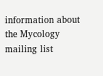information about the Mycology mailing list